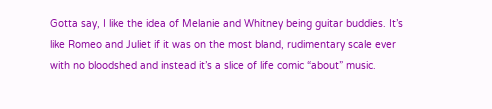Gotta say, I like the idea of Melanie and Whitney being guitar buddies. It’s like Romeo and Juliet if it was on the most bland, rudimentary scale ever with no bloodshed and instead it’s a slice of life comic “about” music.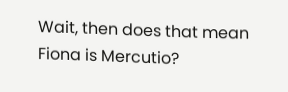Wait, then does that mean Fiona is Mercutio?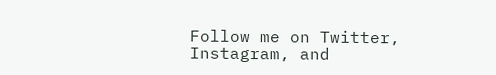Follow me on Twitter, Instagram, and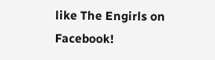like The Engirls on Facebook!